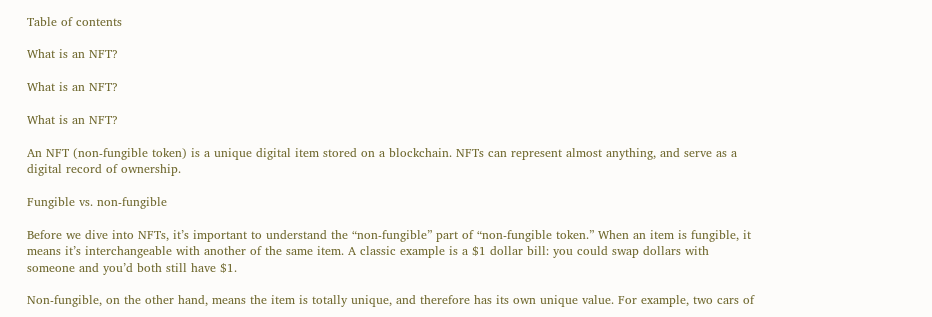Table of contents

What is an NFT?

What is an NFT?

What is an NFT?

An NFT (non-fungible token) is a unique digital item stored on a blockchain. NFTs can represent almost anything, and serve as a digital record of ownership.

Fungible vs. non-fungible

Before we dive into NFTs, it’s important to understand the “non-fungible” part of “non-fungible token.” When an item is fungible, it means it’s interchangeable with another of the same item. A classic example is a $1 dollar bill: you could swap dollars with someone and you’d both still have $1.

Non-fungible, on the other hand, means the item is totally unique, and therefore has its own unique value. For example, two cars of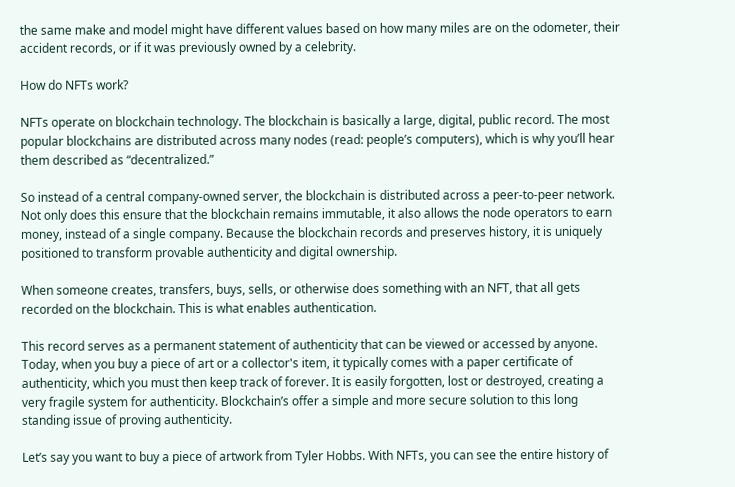the same make and model might have different values based on how many miles are on the odometer, their accident records, or if it was previously owned by a celebrity.

How do NFTs work?

NFTs operate on blockchain technology. The blockchain is basically a large, digital, public record. The most popular blockchains are distributed across many nodes (read: people’s computers), which is why you’ll hear them described as “decentralized.”

So instead of a central company-owned server, the blockchain is distributed across a peer-to-peer network. Not only does this ensure that the blockchain remains immutable, it also allows the node operators to earn money, instead of a single company. Because the blockchain records and preserves history, it is uniquely positioned to transform provable authenticity and digital ownership.

When someone creates, transfers, buys, sells, or otherwise does something with an NFT, that all gets recorded on the blockchain. This is what enables authentication.

This record serves as a permanent statement of authenticity that can be viewed or accessed by anyone. Today, when you buy a piece of art or a collector's item, it typically comes with a paper certificate of authenticity, which you must then keep track of forever. It is easily forgotten, lost or destroyed, creating a very fragile system for authenticity. Blockchain’s offer a simple and more secure solution to this long standing issue of proving authenticity.

Let’s say you want to buy a piece of artwork from Tyler Hobbs. With NFTs, you can see the entire history of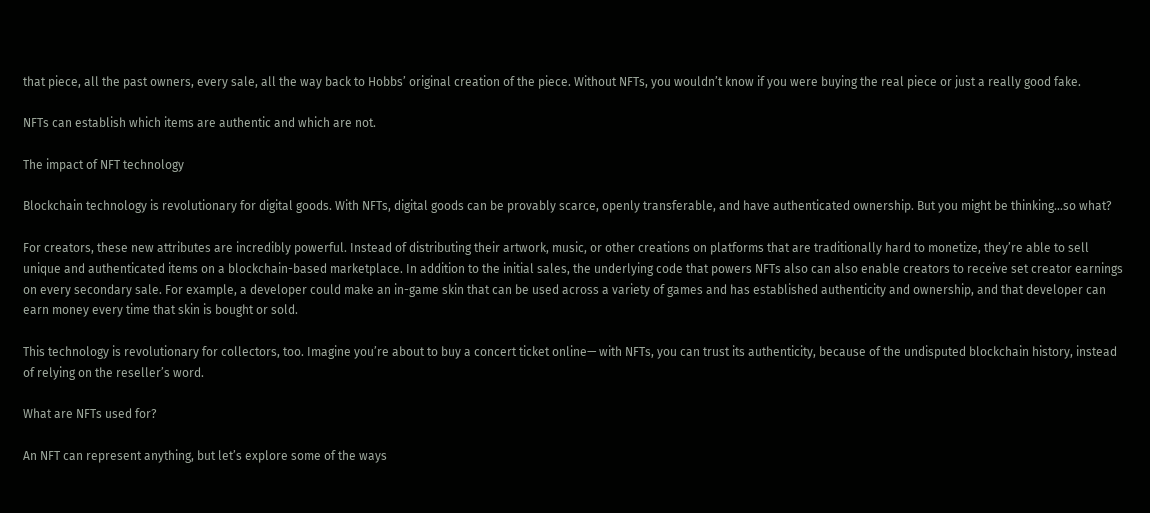that piece, all the past owners, every sale, all the way back to Hobbs’ original creation of the piece. Without NFTs, you wouldn’t know if you were buying the real piece or just a really good fake.

NFTs can establish which items are authentic and which are not.

The impact of NFT technology

Blockchain technology is revolutionary for digital goods. With NFTs, digital goods can be provably scarce, openly transferable, and have authenticated ownership. But you might be thinking…so what?

For creators, these new attributes are incredibly powerful. Instead of distributing their artwork, music, or other creations on platforms that are traditionally hard to monetize, they’re able to sell unique and authenticated items on a blockchain-based marketplace. In addition to the initial sales, the underlying code that powers NFTs also can also enable creators to receive set creator earnings on every secondary sale. For example, a developer could make an in-game skin that can be used across a variety of games and has established authenticity and ownership, and that developer can earn money every time that skin is bought or sold.

This technology is revolutionary for collectors, too. Imagine you’re about to buy a concert ticket online— with NFTs, you can trust its authenticity, because of the undisputed blockchain history, instead of relying on the reseller’s word.

What are NFTs used for?

An NFT can represent anything, but let’s explore some of the ways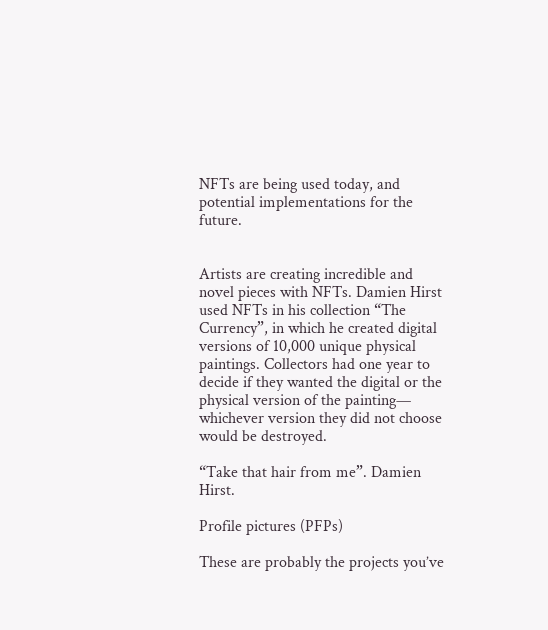NFTs are being used today, and potential implementations for the future.


Artists are creating incredible and novel pieces with NFTs. Damien Hirst used NFTs in his collection “The Currency”, in which he created digital versions of 10,000 unique physical paintings. Collectors had one year to decide if they wanted the digital or the physical version of the painting— whichever version they did not choose would be destroyed.

“Take that hair from me”. Damien Hirst.

Profile pictures (PFPs)

These are probably the projects you’ve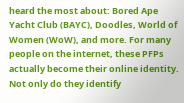heard the most about: Bored Ape Yacht Club (BAYC), Doodles, World of Women (WoW), and more. For many people on the internet, these PFPs actually become their online identity. Not only do they identify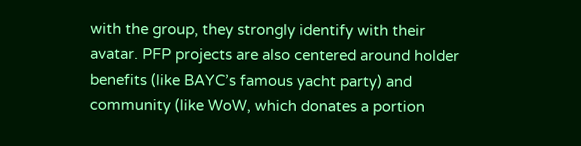with the group, they strongly identify with their avatar. PFP projects are also centered around holder benefits (like BAYC’s famous yacht party) and community (like WoW, which donates a portion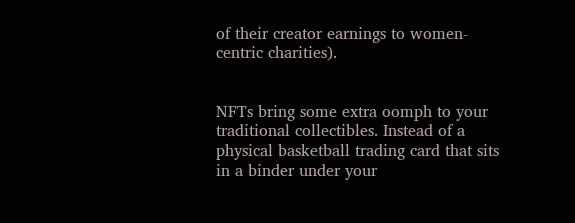of their creator earnings to women-centric charities).


NFTs bring some extra oomph to your traditional collectibles. Instead of a physical basketball trading card that sits in a binder under your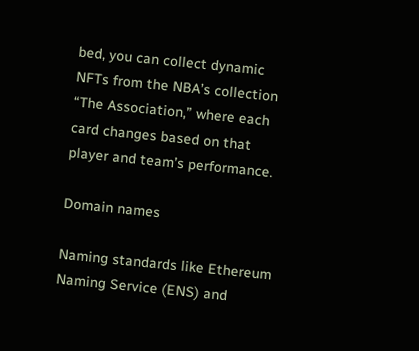bed, you can collect dynamic NFTs from the NBA’s collection “The Association,” where each card changes based on that player and team’s performance.

Domain names

Naming standards like Ethereum Naming Service (ENS) and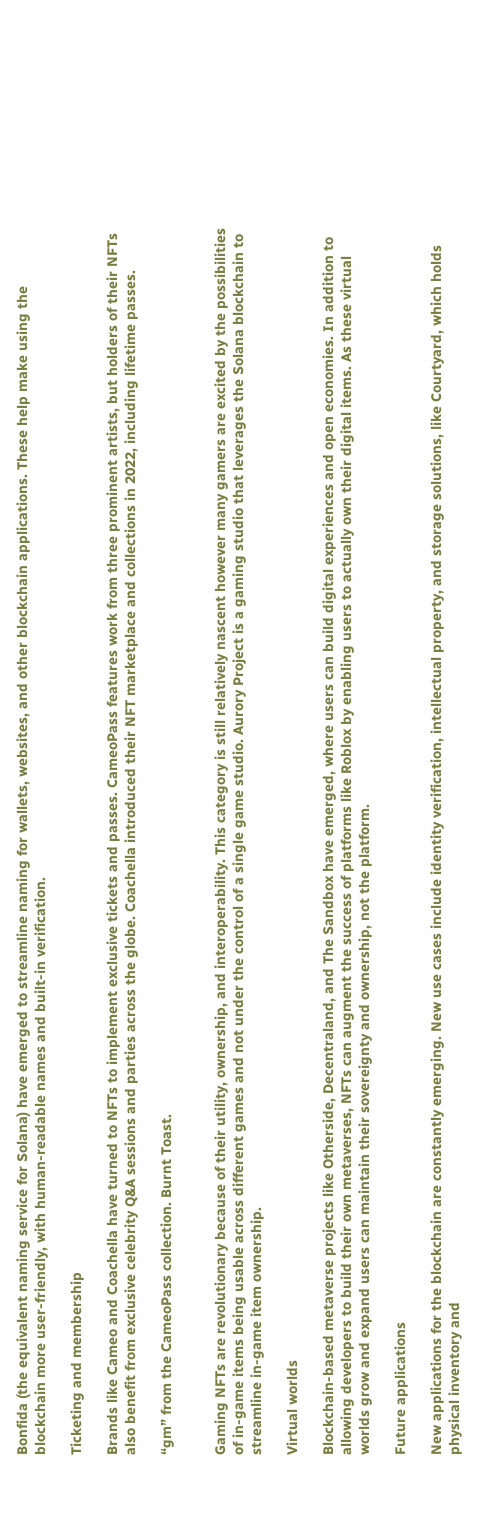Bonfida (the equivalent naming service for Solana) have emerged to streamline naming for wallets, websites, and other blockchain applications. These help make using the blockchain more user-friendly, with human-readable names and built-in verification.

Ticketing and membership

Brands like Cameo and Coachella have turned to NFTs to implement exclusive tickets and passes. CameoPass features work from three prominent artists, but holders of their NFTs also benefit from exclusive celebrity Q&A sessions and parties across the globe. Coachella introduced their NFT marketplace and collections in 2022, including lifetime passes.

“gm” from the CameoPass collection. Burnt Toast.


Gaming NFTs are revolutionary because of their utility, ownership, and interoperability. This category is still relatively nascent however many gamers are excited by the possibilities of in-game items being usable across different games and not under the control of a single game studio. Aurory Project is a gaming studio that leverages the Solana blockchain to streamline in-game item ownership.

Virtual worlds

Blockchain-based metaverse projects like Otherside, Decentraland, and The Sandbox have emerged, where users can build digital experiences and open economies. In addition to allowing developers to build their own metaverses, NFTs can augment the success of platforms like Roblox by enabling users to actually own their digital items. As these virtual worlds grow and expand users can maintain their sovereignty and ownership, not the platform.

Future applications

New applications for the blockchain are constantly emerging. New use cases include identity verification, intellectual property, and storage solutions, like Courtyard, which holds physical inventory and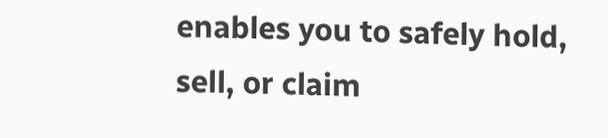enables you to safely hold, sell, or claim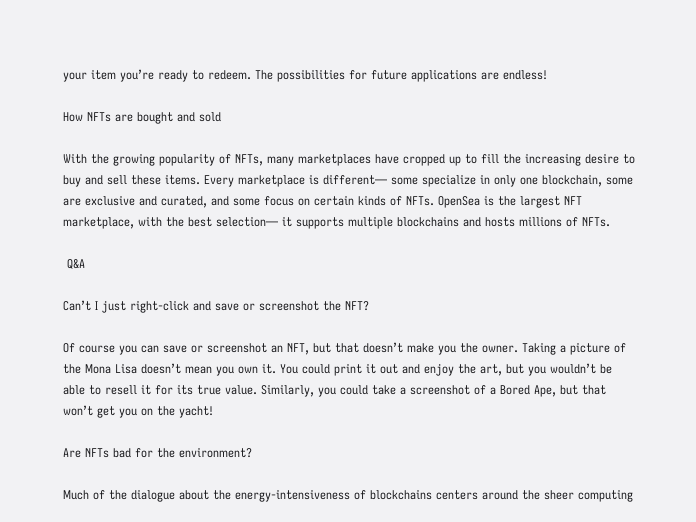your item you’re ready to redeem. The possibilities for future applications are endless!

How NFTs are bought and sold

With the growing popularity of NFTs, many marketplaces have cropped up to fill the increasing desire to buy and sell these items. Every marketplace is different— some specialize in only one blockchain, some are exclusive and curated, and some focus on certain kinds of NFTs. OpenSea is the largest NFT marketplace, with the best selection— it supports multiple blockchains and hosts millions of NFTs.

 Q&A

Can’t I just right-click and save or screenshot the NFT?

Of course you can save or screenshot an NFT, but that doesn’t make you the owner. Taking a picture of the Mona Lisa doesn’t mean you own it. You could print it out and enjoy the art, but you wouldn’t be able to resell it for its true value. Similarly, you could take a screenshot of a Bored Ape, but that won’t get you on the yacht!

Are NFTs bad for the environment?

Much of the dialogue about the energy-intensiveness of blockchains centers around the sheer computing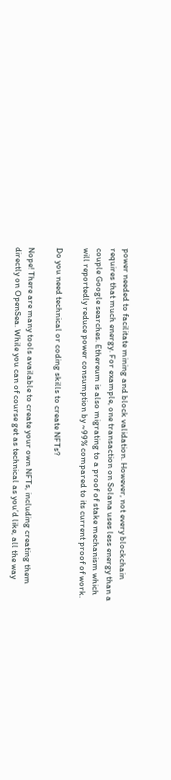power needed to facilitate mining and block validation. However, not every blockchain requires that much energy. For example, one transaction on Solana uses less energy than a couple Google searches. Ethereum is also migrating to a proof of stake mechanism which will reportedly reduce power consumption by ~99% compared to its current proof of work.

Do you need technical or coding skills to create NFTs?

Nope! There are many tools available to create your own NFTs, including creating them directly on OpenSea. While you can of course get as technical as you’d like, all the way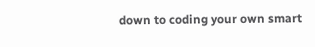down to coding your own smart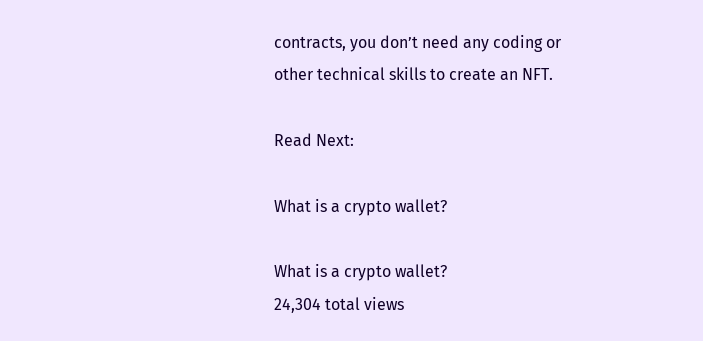contracts, you don’t need any coding or other technical skills to create an NFT.

Read Next:

What is a crypto wallet?

What is a crypto wallet?
24,304 total views